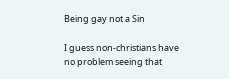Being gay not a Sin

I guess non-christians have no problem seeing that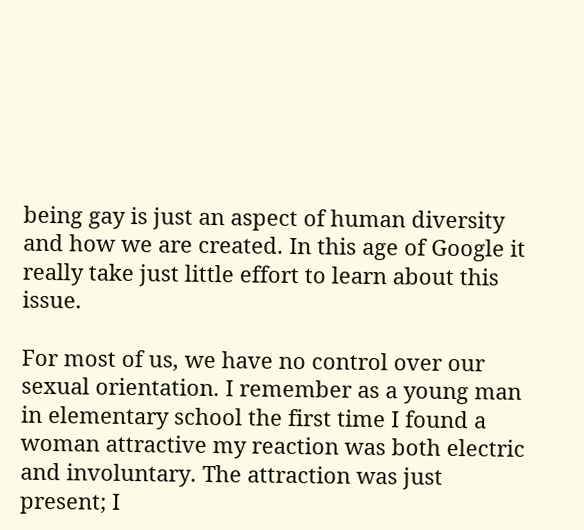being gay is just an aspect of human diversity and how we are created. In this age of Google it really take just little effort to learn about this issue.

For most of us, we have no control over our sexual orientation. I remember as a young man in elementary school the first time I found a woman attractive my reaction was both electric and involuntary. The attraction was just present; I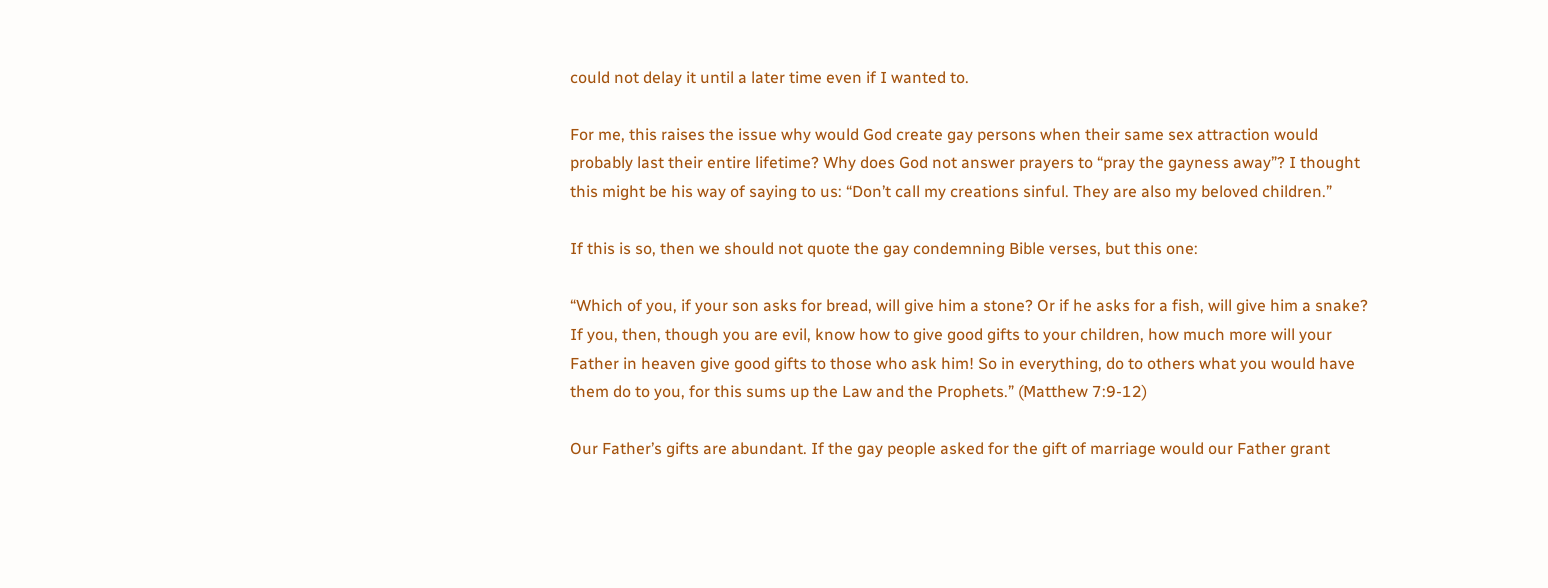could not delay it until a later time even if I wanted to.

For me, this raises the issue why would God create gay persons when their same sex attraction would probably last their entire lifetime? Why does God not answer prayers to “pray the gayness away”? I thought this might be his way of saying to us: “Don’t call my creations sinful. They are also my beloved children.”

If this is so, then we should not quote the gay condemning Bible verses, but this one:

“Which of you, if your son asks for bread, will give him a stone? Or if he asks for a fish, will give him a snake? If you, then, though you are evil, know how to give good gifts to your children, how much more will your Father in heaven give good gifts to those who ask him! So in everything, do to others what you would have them do to you, for this sums up the Law and the Prophets.” (Matthew 7:9-12)

Our Father’s gifts are abundant. If the gay people asked for the gift of marriage would our Father grant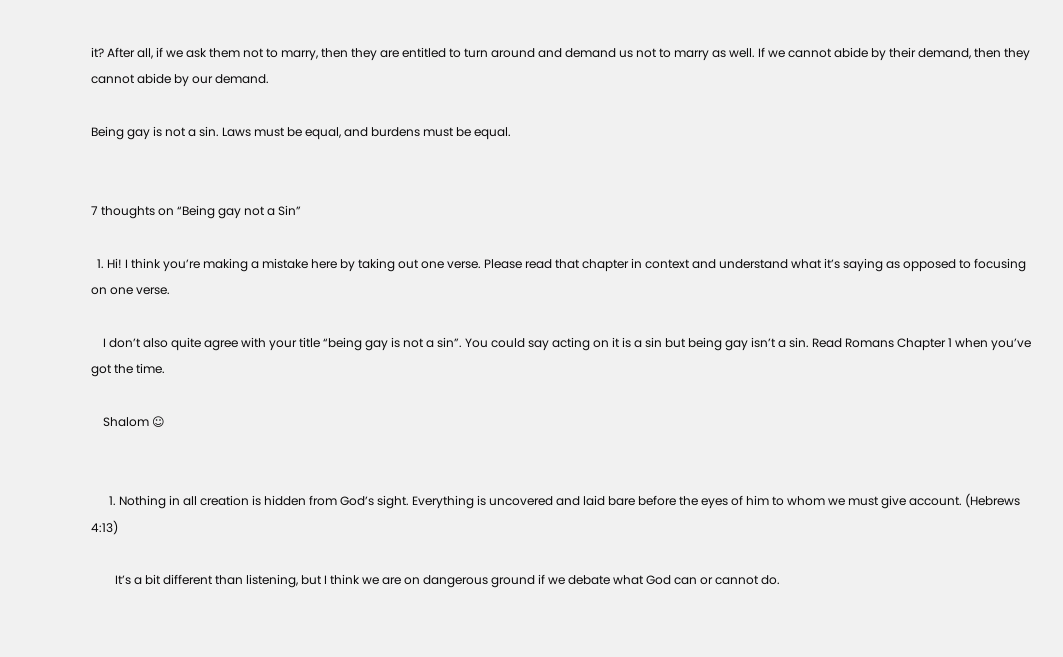it? After all, if we ask them not to marry, then they are entitled to turn around and demand us not to marry as well. If we cannot abide by their demand, then they cannot abide by our demand.

Being gay is not a sin. Laws must be equal, and burdens must be equal.


7 thoughts on “Being gay not a Sin”

  1. Hi! I think you’re making a mistake here by taking out one verse. Please read that chapter in context and understand what it’s saying as opposed to focusing on one verse.

    I don’t also quite agree with your title “being gay is not a sin”. You could say acting on it is a sin but being gay isn’t a sin. Read Romans Chapter 1 when you’ve got the time.

    Shalom ☺


      1. Nothing in all creation is hidden from God’s sight. Everything is uncovered and laid bare before the eyes of him to whom we must give account. (Hebrews 4:13)

        It’s a bit different than listening, but I think we are on dangerous ground if we debate what God can or cannot do.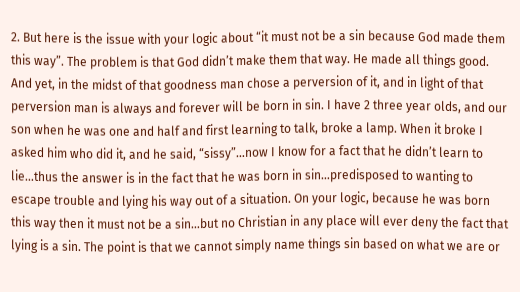2. But here is the issue with your logic about “it must not be a sin because God made them this way”. The problem is that God didn’t make them that way. He made all things good. And yet, in the midst of that goodness man chose a perversion of it, and in light of that perversion man is always and forever will be born in sin. I have 2 three year olds, and our son when he was one and half and first learning to talk, broke a lamp. When it broke I asked him who did it, and he said, “sissy”…now I know for a fact that he didn’t learn to lie…thus the answer is in the fact that he was born in sin…predisposed to wanting to escape trouble and lying his way out of a situation. On your logic, because he was born this way then it must not be a sin…but no Christian in any place will ever deny the fact that lying is a sin. The point is that we cannot simply name things sin based on what we are or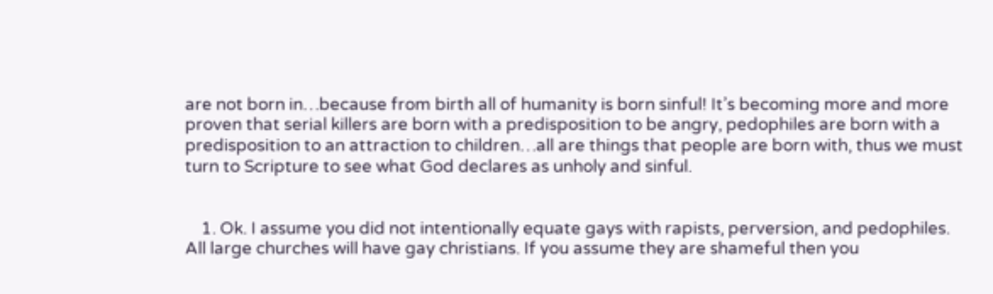are not born in…because from birth all of humanity is born sinful! It’s becoming more and more proven that serial killers are born with a predisposition to be angry, pedophiles are born with a predisposition to an attraction to children…all are things that people are born with, thus we must turn to Scripture to see what God declares as unholy and sinful.


    1. Ok. I assume you did not intentionally equate gays with rapists, perversion, and pedophiles. All large churches will have gay christians. If you assume they are shameful then you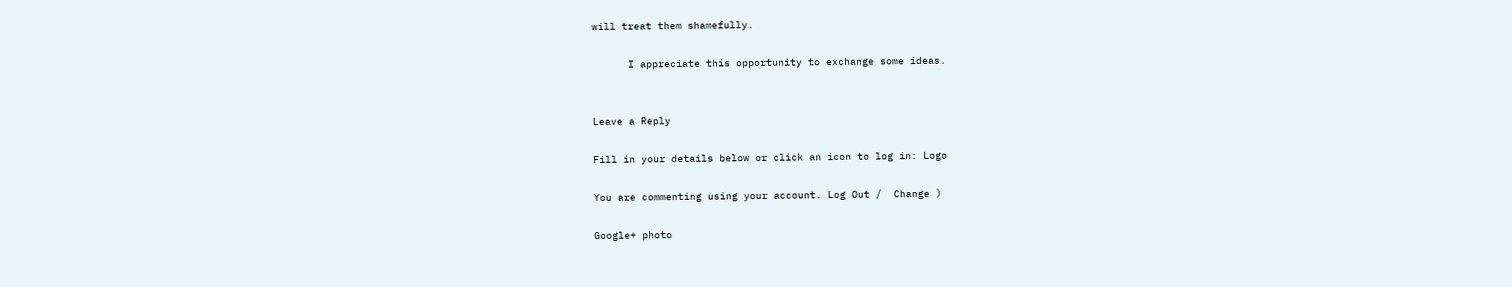will treat them shamefully.

      I appreciate this opportunity to exchange some ideas.


Leave a Reply

Fill in your details below or click an icon to log in: Logo

You are commenting using your account. Log Out /  Change )

Google+ photo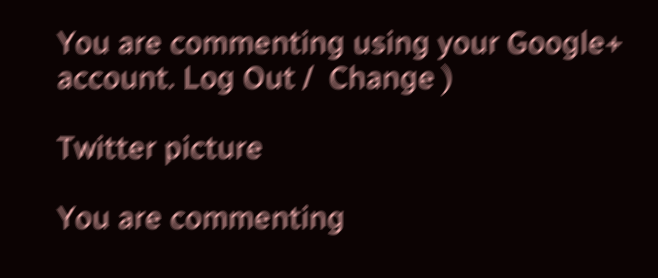You are commenting using your Google+ account. Log Out /  Change )

Twitter picture

You are commenting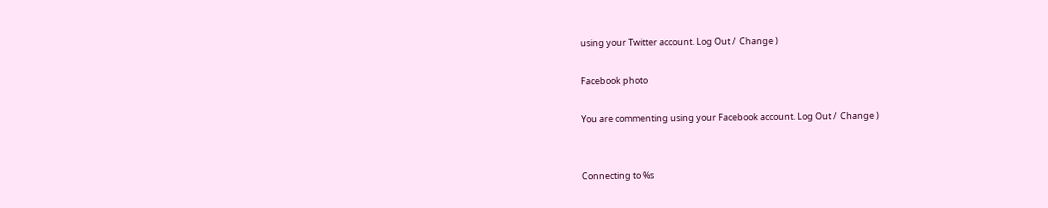using your Twitter account. Log Out /  Change )

Facebook photo

You are commenting using your Facebook account. Log Out /  Change )


Connecting to %s